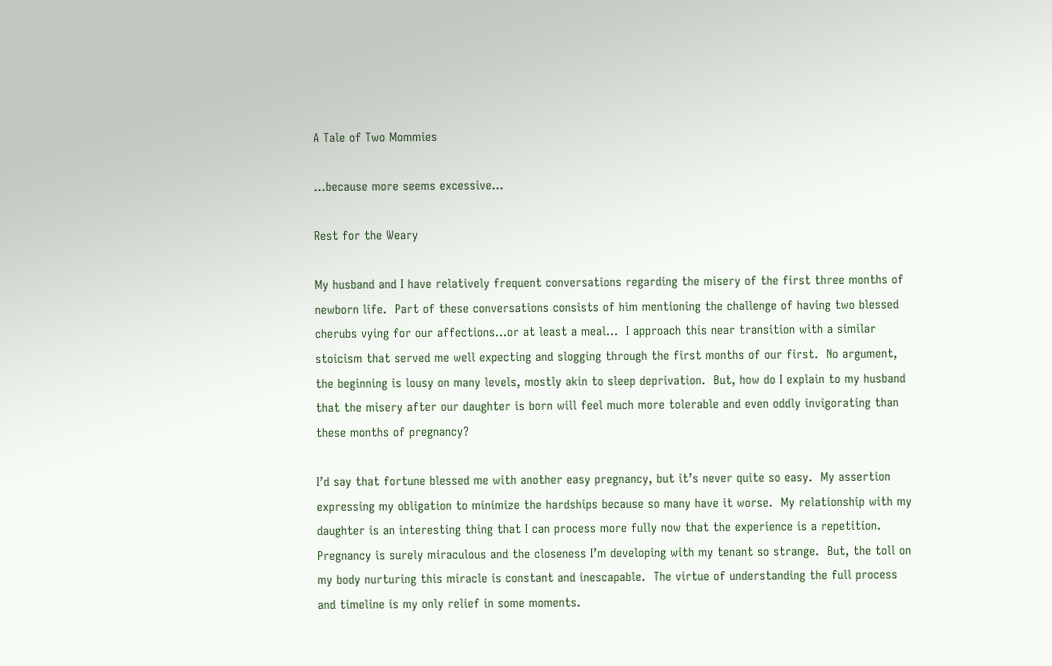A Tale of Two Mommies

…because more seems excessive…

Rest for the Weary

My husband and I have relatively frequent conversations regarding the misery of the first three months of newborn life.  Part of these conversations consists of him mentioning the challenge of having two blessed cherubs vying for our affections…or at least a meal…  I approach this near transition with a similar stoicism that served me well expecting and slogging through the first months of our first.  No argument, the beginning is lousy on many levels, mostly akin to sleep deprivation.  But, how do I explain to my husband that the misery after our daughter is born will feel much more tolerable and even oddly invigorating than these months of pregnancy?

I’d say that fortune blessed me with another easy pregnancy, but it’s never quite so easy.  My assertion expressing my obligation to minimize the hardships because so many have it worse.  My relationship with my daughter is an interesting thing that I can process more fully now that the experience is a repetition.  Pregnancy is surely miraculous and the closeness I’m developing with my tenant so strange.  But, the toll on my body nurturing this miracle is constant and inescapable.  The virtue of understanding the full process and timeline is my only relief in some moments.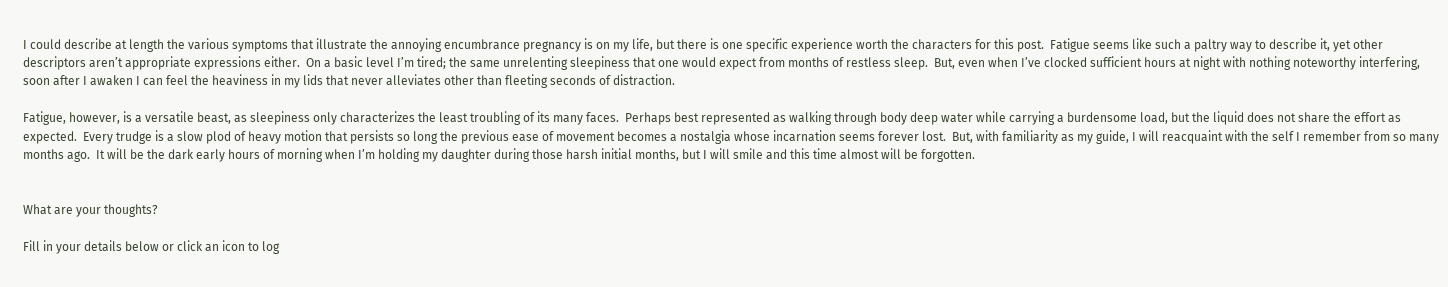I could describe at length the various symptoms that illustrate the annoying encumbrance pregnancy is on my life, but there is one specific experience worth the characters for this post.  Fatigue seems like such a paltry way to describe it, yet other descriptors aren’t appropriate expressions either.  On a basic level I’m tired; the same unrelenting sleepiness that one would expect from months of restless sleep.  But, even when I’ve clocked sufficient hours at night with nothing noteworthy interfering, soon after I awaken I can feel the heaviness in my lids that never alleviates other than fleeting seconds of distraction.

Fatigue, however, is a versatile beast, as sleepiness only characterizes the least troubling of its many faces.  Perhaps best represented as walking through body deep water while carrying a burdensome load, but the liquid does not share the effort as expected.  Every trudge is a slow plod of heavy motion that persists so long the previous ease of movement becomes a nostalgia whose incarnation seems forever lost.  But, with familiarity as my guide, I will reacquaint with the self I remember from so many months ago.  It will be the dark early hours of morning when I’m holding my daughter during those harsh initial months, but I will smile and this time almost will be forgotten.


What are your thoughts?

Fill in your details below or click an icon to log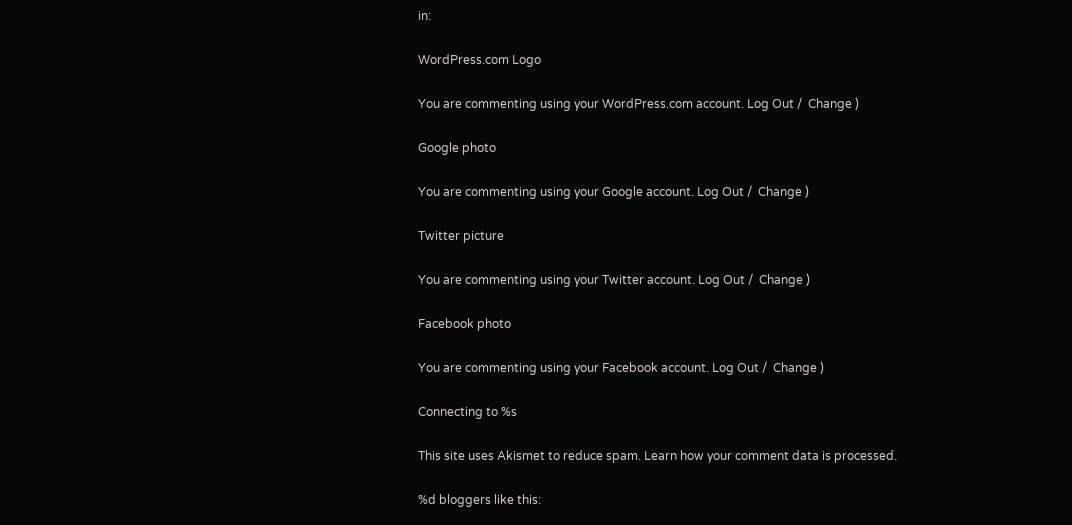in:

WordPress.com Logo

You are commenting using your WordPress.com account. Log Out /  Change )

Google photo

You are commenting using your Google account. Log Out /  Change )

Twitter picture

You are commenting using your Twitter account. Log Out /  Change )

Facebook photo

You are commenting using your Facebook account. Log Out /  Change )

Connecting to %s

This site uses Akismet to reduce spam. Learn how your comment data is processed.

%d bloggers like this: